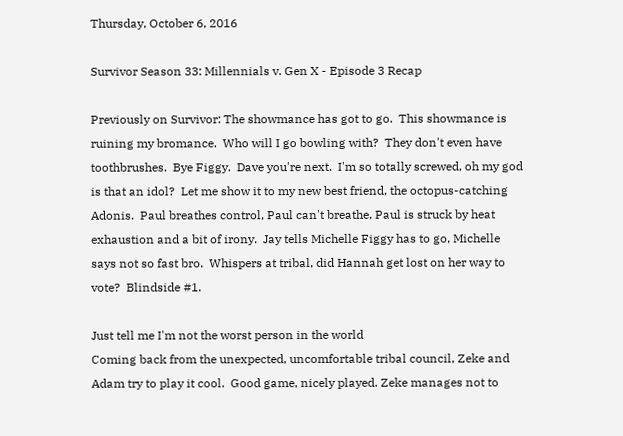Thursday, October 6, 2016

Survivor Season 33: Millennials v. Gen X - Episode 3 Recap

Previously on Survivor: The showmance has got to go.  This showmance is ruining my bromance.  Who will I go bowling with?  They don't even have toothbrushes.  Bye Figgy.  Dave you're next.  I'm so totally screwed, oh my god is that an idol?  Let me show it to my new best friend, the octopus-catching Adonis.  Paul breathes control, Paul can't breathe, Paul is struck by heat exhaustion and a bit of irony.  Jay tells Michelle Figgy has to go, Michelle says not so fast bro.  Whispers at tribal, did Hannah get lost on her way to vote?  Blindside #1.

Just tell me I'm not the worst person in the world
Coming back from the unexpected, uncomfortable tribal council, Zeke and Adam try to play it cool.  Good game, nicely played. Zeke manages not to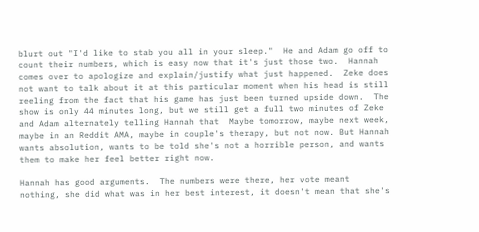blurt out "I'd like to stab you all in your sleep."  He and Adam go off to count their numbers, which is easy now that it's just those two.  Hannah comes over to apologize and explain/justify what just happened.  Zeke does not want to talk about it at this particular moment when his head is still reeling from the fact that his game has just been turned upside down.  The show is only 44 minutes long, but we still get a full two minutes of Zeke and Adam alternately telling Hannah that  Maybe tomorrow, maybe next week, maybe in an Reddit AMA, maybe in couple's therapy, but not now. But Hannah wants absolution, wants to be told she's not a horrible person, and wants them to make her feel better right now.

Hannah has good arguments.  The numbers were there, her vote meant nothing, she did what was in her best interest, it doesn't mean that she's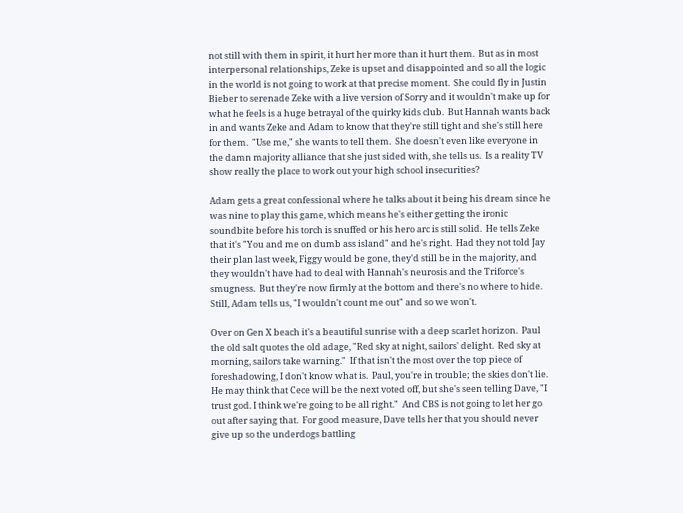not still with them in spirit, it hurt her more than it hurt them.  But as in most interpersonal relationships, Zeke is upset and disappointed and so all the logic in the world is not going to work at that precise moment.  She could fly in Justin Bieber to serenade Zeke with a live version of Sorry and it wouldn't make up for what he feels is a huge betrayal of the quirky kids club.  But Hannah wants back in and wants Zeke and Adam to know that they're still tight and she's still here for them.  "Use me," she wants to tell them.  She doesn't even like everyone in the damn majority alliance that she just sided with, she tells us.  Is a reality TV show really the place to work out your high school insecurities?

Adam gets a great confessional where he talks about it being his dream since he was nine to play this game, which means he's either getting the ironic soundbite before his torch is snuffed or his hero arc is still solid.  He tells Zeke that it's "You and me on dumb ass island" and he's right.  Had they not told Jay their plan last week, Figgy would be gone, they'd still be in the majority, and they wouldn't have had to deal with Hannah's neurosis and the Triforce's smugness.  But they're now firmly at the bottom and there's no where to hide.  Still, Adam tells us, "I wouldn't count me out" and so we won't.

Over on Gen X beach it's a beautiful sunrise with a deep scarlet horizon.  Paul the old salt quotes the old adage, "Red sky at night, sailors' delight.  Red sky at morning, sailors take warning."  If that isn't the most over the top piece of foreshadowing, I don't know what is.  Paul, you're in trouble; the skies don't lie.  He may think that Cece will be the next voted off, but she's seen telling Dave, "I trust god. I think we're going to be all right."  And CBS is not going to let her go out after saying that.  For good measure, Dave tells her that you should never give up so the underdogs battling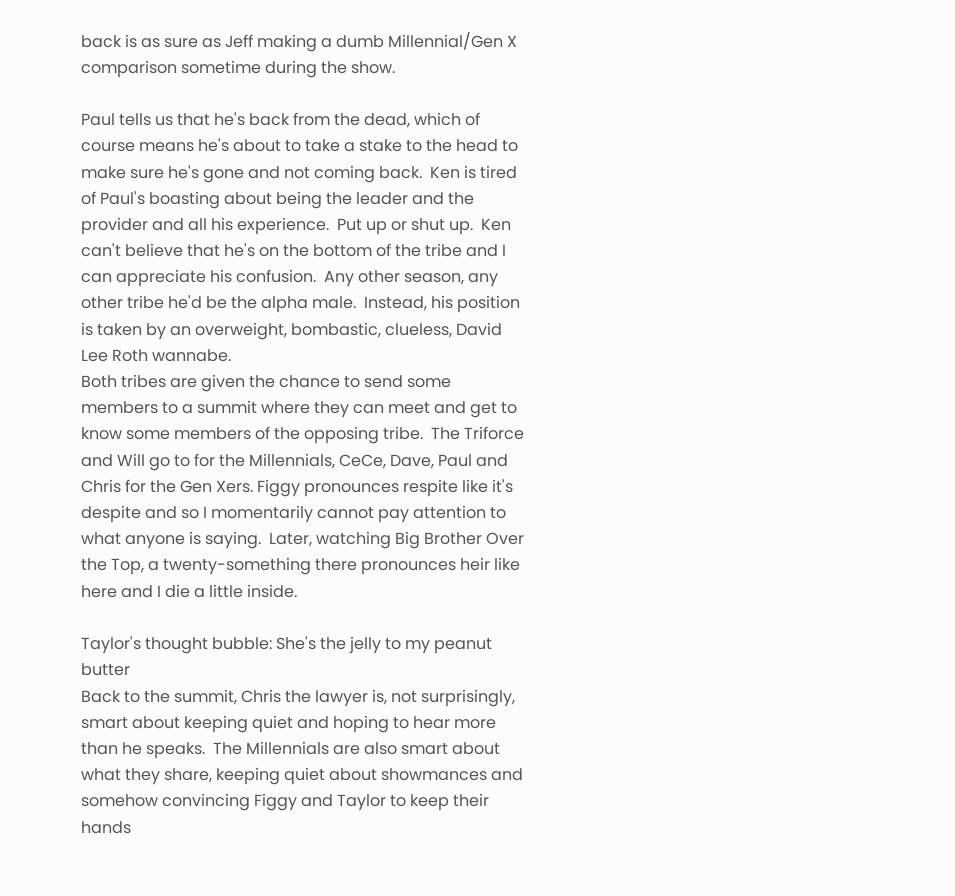back is as sure as Jeff making a dumb Millennial/Gen X comparison sometime during the show.

Paul tells us that he's back from the dead, which of course means he's about to take a stake to the head to make sure he's gone and not coming back.  Ken is tired of Paul's boasting about being the leader and the provider and all his experience.  Put up or shut up.  Ken can't believe that he's on the bottom of the tribe and I can appreciate his confusion.  Any other season, any other tribe he'd be the alpha male.  Instead, his position is taken by an overweight, bombastic, clueless, David Lee Roth wannabe.
Both tribes are given the chance to send some members to a summit where they can meet and get to know some members of the opposing tribe.  The Triforce and Will go to for the Millennials, CeCe, Dave, Paul and Chris for the Gen Xers. Figgy pronounces respite like it's despite and so I momentarily cannot pay attention to what anyone is saying.  Later, watching Big Brother Over the Top, a twenty-something there pronounces heir like here and I die a little inside.

Taylor's thought bubble: She's the jelly to my peanut butter
Back to the summit, Chris the lawyer is, not surprisingly, smart about keeping quiet and hoping to hear more than he speaks.  The Millennials are also smart about what they share, keeping quiet about showmances and somehow convincing Figgy and Taylor to keep their hands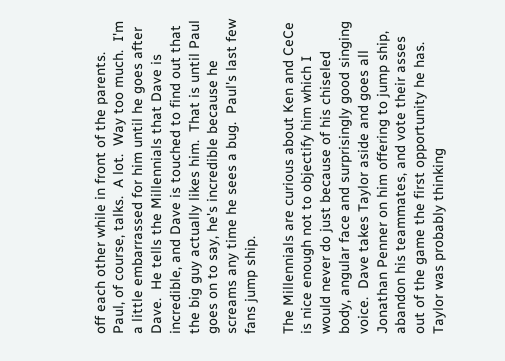off each other while in front of the parents.  Paul, of course, talks.  A lot.  Way too much.  I'm a little embarrassed for him until he goes after Dave.  He tells the Millennials that Dave is incredible, and Dave is touched to find out that the big guy actually likes him.  That is until Paul goes on to say, he's incredible because he screams any time he sees a bug.  Paul's last few fans jump ship.

The Millennials are curious about Ken and CeCe is nice enough not to objectify him which I would never do just because of his chiseled body, angular face and surprisingly good singing voice.  Dave takes Taylor aside and goes all Jonathan Penner on him offering to jump ship, abandon his teammates, and vote their asses out of the game the first opportunity he has.  Taylor was probably thinking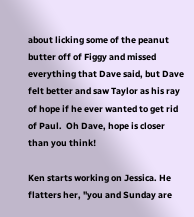about licking some of the peanut butter off of Figgy and missed everything that Dave said, but Dave felt better and saw Taylor as his ray of hope if he ever wanted to get rid of Paul.  Oh Dave, hope is closer than you think!

Ken starts working on Jessica. He flatters her, "you and Sunday are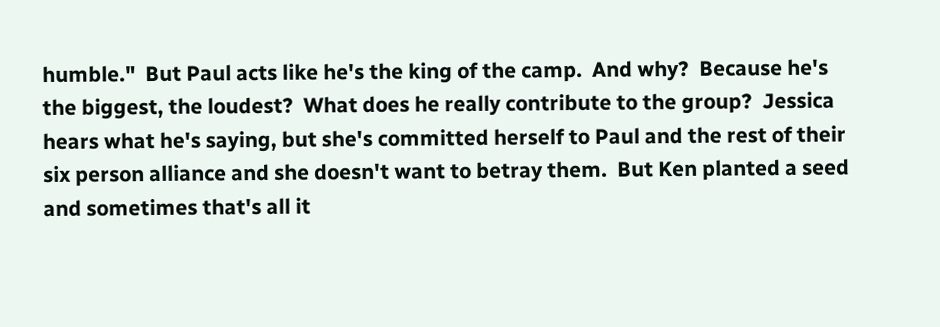humble."  But Paul acts like he's the king of the camp.  And why?  Because he's the biggest, the loudest?  What does he really contribute to the group?  Jessica hears what he's saying, but she's committed herself to Paul and the rest of their six person alliance and she doesn't want to betray them.  But Ken planted a seed and sometimes that's all it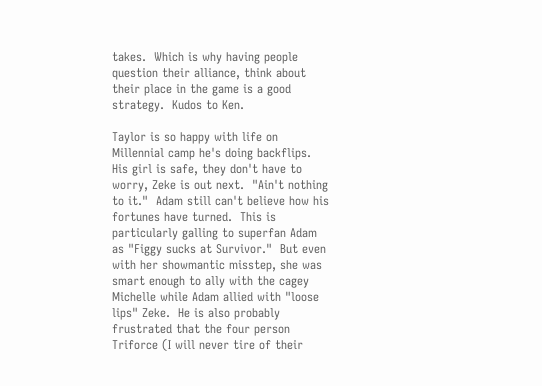takes.  Which is why having people question their alliance, think about their place in the game is a good strategy.  Kudos to Ken.

Taylor is so happy with life on Millennial camp he's doing backflips.  His girl is safe, they don't have to worry, Zeke is out next.  "Ain't nothing to it."  Adam still can't believe how his fortunes have turned.  This is particularly galling to superfan Adam as "Figgy sucks at Survivor."  But even with her showmantic misstep, she was smart enough to ally with the cagey Michelle while Adam allied with "loose lips" Zeke.  He is also probably frustrated that the four person Triforce (I will never tire of their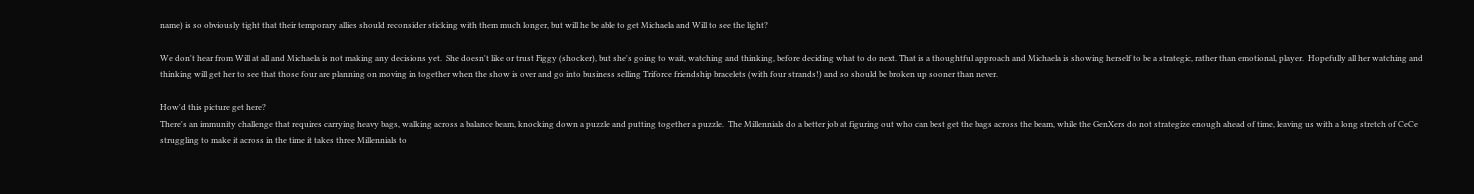name) is so obviously tight that their temporary allies should reconsider sticking with them much longer, but will he be able to get Michaela and Will to see the light?

We don't hear from Will at all and Michaela is not making any decisions yet.  She doesn't like or trust Figgy (shocker), but she's going to wait, watching and thinking, before deciding what to do next. That is a thoughtful approach and Michaela is showing herself to be a strategic, rather than emotional, player.  Hopefully all her watching and thinking will get her to see that those four are planning on moving in together when the show is over and go into business selling Triforce friendship bracelets (with four strands!) and so should be broken up sooner than never.

How'd this picture get here?
There's an immunity challenge that requires carrying heavy bags, walking across a balance beam, knocking down a puzzle and putting together a puzzle.  The Millennials do a better job at figuring out who can best get the bags across the beam, while the GenXers do not strategize enough ahead of time, leaving us with a long stretch of CeCe struggling to make it across in the time it takes three Millennials to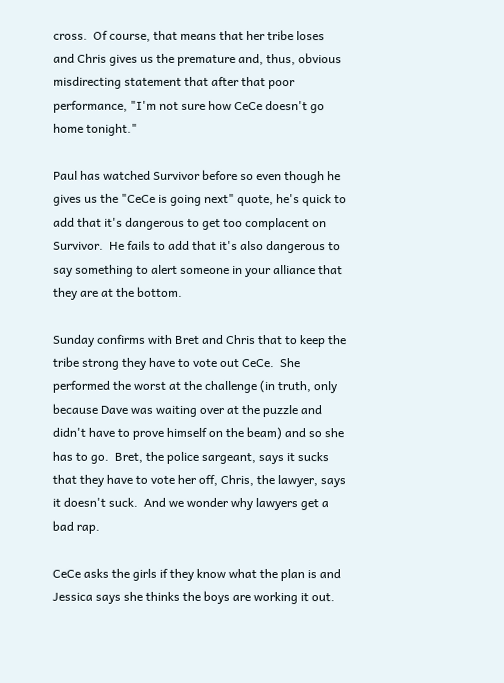cross.  Of course, that means that her tribe loses and Chris gives us the premature and, thus, obvious misdirecting statement that after that poor performance, "I'm not sure how CeCe doesn't go home tonight."

Paul has watched Survivor before so even though he gives us the "CeCe is going next" quote, he's quick to add that it's dangerous to get too complacent on Survivor.  He fails to add that it's also dangerous to say something to alert someone in your alliance that they are at the bottom.

Sunday confirms with Bret and Chris that to keep the tribe strong they have to vote out CeCe.  She performed the worst at the challenge (in truth, only because Dave was waiting over at the puzzle and didn't have to prove himself on the beam) and so she has to go.  Bret, the police sargeant, says it sucks that they have to vote her off, Chris, the lawyer, says it doesn't suck.  And we wonder why lawyers get a bad rap.

CeCe asks the girls if they know what the plan is and Jessica says she thinks the boys are working it out.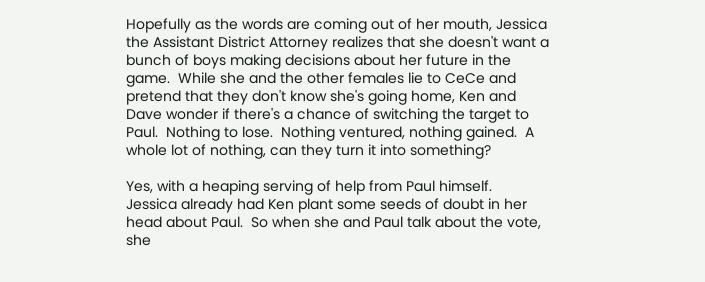Hopefully as the words are coming out of her mouth, Jessica the Assistant District Attorney realizes that she doesn't want a bunch of boys making decisions about her future in the game.  While she and the other females lie to CeCe and pretend that they don't know she's going home, Ken and Dave wonder if there's a chance of switching the target to Paul.  Nothing to lose.  Nothing ventured, nothing gained.  A whole lot of nothing, can they turn it into something?

Yes, with a heaping serving of help from Paul himself.  Jessica already had Ken plant some seeds of doubt in her head about Paul.  So when she and Paul talk about the vote, she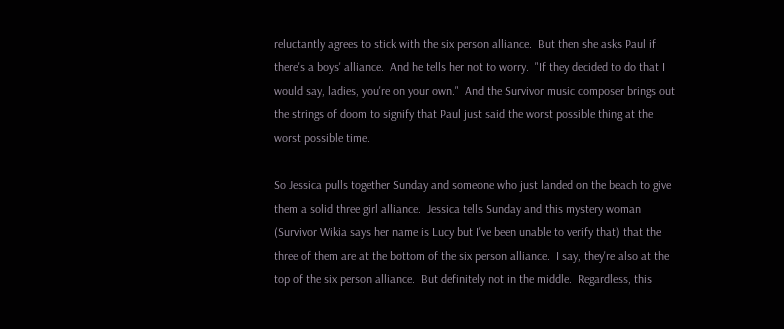reluctantly agrees to stick with the six person alliance.  But then she asks Paul if there's a boys' alliance.  And he tells her not to worry.  "If they decided to do that I would say, ladies, you're on your own."  And the Survivor music composer brings out the strings of doom to signify that Paul just said the worst possible thing at the worst possible time.

So Jessica pulls together Sunday and someone who just landed on the beach to give them a solid three girl alliance.  Jessica tells Sunday and this mystery woman (Survivor Wikia says her name is Lucy but I've been unable to verify that) that the three of them are at the bottom of the six person alliance.  I say, they're also at the top of the six person alliance.  But definitely not in the middle.  Regardless, this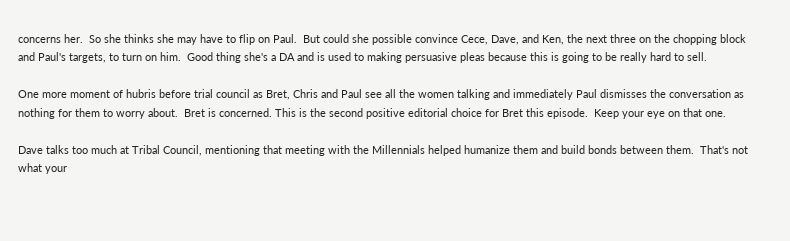concerns her.  So she thinks she may have to flip on Paul.  But could she possible convince Cece, Dave, and Ken, the next three on the chopping block and Paul's targets, to turn on him.  Good thing she's a DA and is used to making persuasive pleas because this is going to be really hard to sell.

One more moment of hubris before trial council as Bret, Chris and Paul see all the women talking and immediately Paul dismisses the conversation as nothing for them to worry about.  Bret is concerned. This is the second positive editorial choice for Bret this episode.  Keep your eye on that one.

Dave talks too much at Tribal Council, mentioning that meeting with the Millennials helped humanize them and build bonds between them.  That's not what your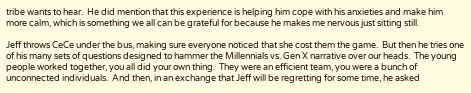tribe wants to hear.  He did mention that this experience is helping him cope with his anxieties and make him more calm, which is something we all can be grateful for because he makes me nervous just sitting still.

Jeff throws CeCe under the bus, making sure everyone noticed that she cost them the game.  But then he tries one of his many sets of questions designed to hammer the Millennials vs. Gen X narrative over our heads.  The young people worked together, you all did your own thing.  They were an efficient team, you were a bunch of unconnected individuals.  And then, in an exchange that Jeff will be regretting for some time, he asked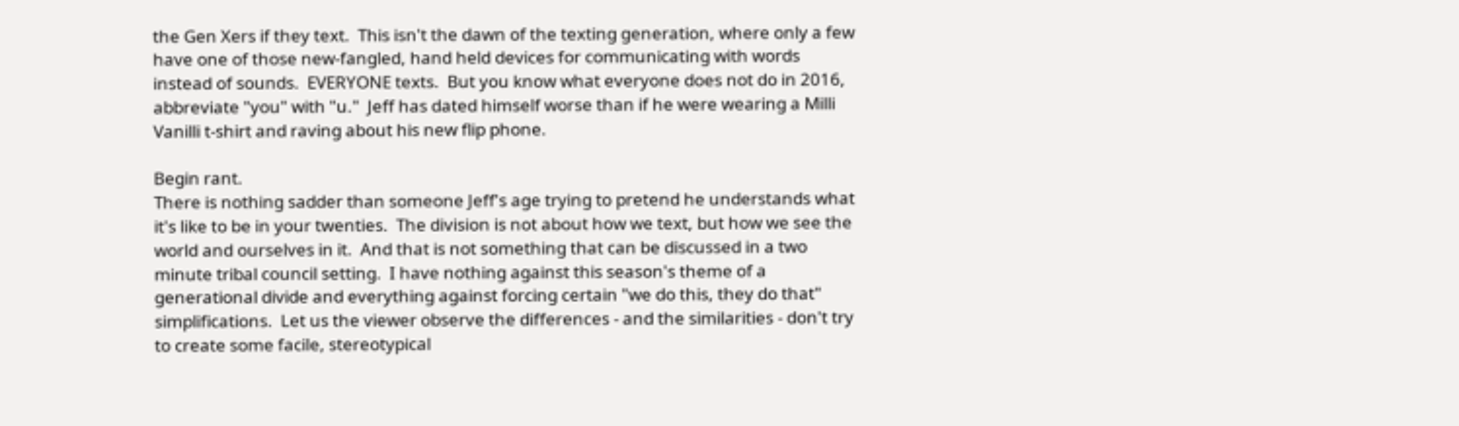the Gen Xers if they text.  This isn't the dawn of the texting generation, where only a few have one of those new-fangled, hand held devices for communicating with words instead of sounds.  EVERYONE texts.  But you know what everyone does not do in 2016, abbreviate "you" with "u."  Jeff has dated himself worse than if he were wearing a Milli Vanilli t-shirt and raving about his new flip phone.

Begin rant.
There is nothing sadder than someone Jeff's age trying to pretend he understands what it's like to be in your twenties.  The division is not about how we text, but how we see the world and ourselves in it.  And that is not something that can be discussed in a two minute tribal council setting.  I have nothing against this season's theme of a generational divide and everything against forcing certain "we do this, they do that" simplifications.  Let us the viewer observe the differences - and the similarities - don't try to create some facile, stereotypical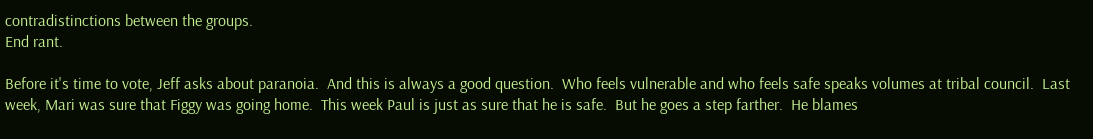contradistinctions between the groups.
End rant.

Before it's time to vote, Jeff asks about paranoia.  And this is always a good question.  Who feels vulnerable and who feels safe speaks volumes at tribal council.  Last week, Mari was sure that Figgy was going home.  This week Paul is just as sure that he is safe.  But he goes a step farther.  He blames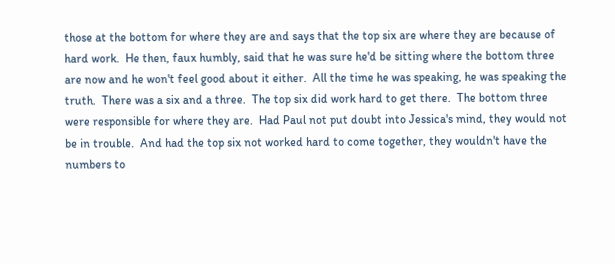those at the bottom for where they are and says that the top six are where they are because of hard work.  He then, faux humbly, said that he was sure he'd be sitting where the bottom three are now and he won't feel good about it either.  All the time he was speaking, he was speaking the truth.  There was a six and a three.  The top six did work hard to get there.  The bottom three were responsible for where they are.  Had Paul not put doubt into Jessica's mind, they would not be in trouble.  And had the top six not worked hard to come together, they wouldn't have the numbers to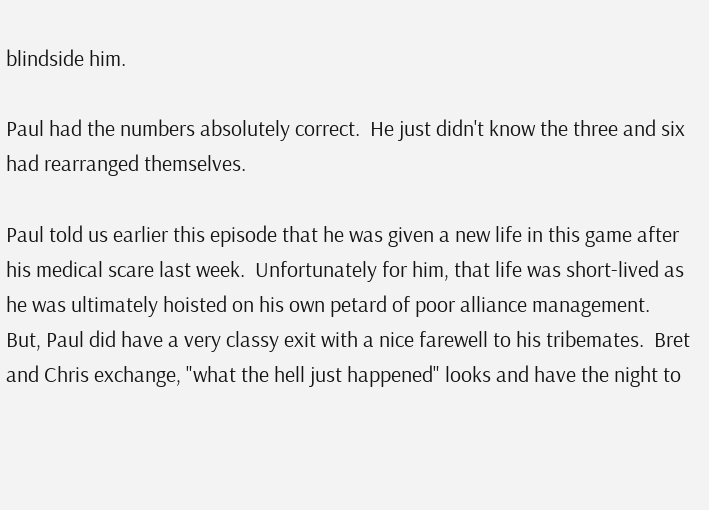blindside him.

Paul had the numbers absolutely correct.  He just didn't know the three and six had rearranged themselves.

Paul told us earlier this episode that he was given a new life in this game after his medical scare last week.  Unfortunately for him, that life was short-lived as he was ultimately hoisted on his own petard of poor alliance management.  But, Paul did have a very classy exit with a nice farewell to his tribemates.  Bret and Chris exchange, "what the hell just happened" looks and have the night to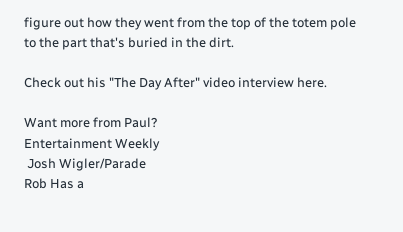figure out how they went from the top of the totem pole to the part that's buried in the dirt.

Check out his "The Day After" video interview here.

Want more from Paul?
Entertainment Weekly
 Josh Wigler/Parade
Rob Has a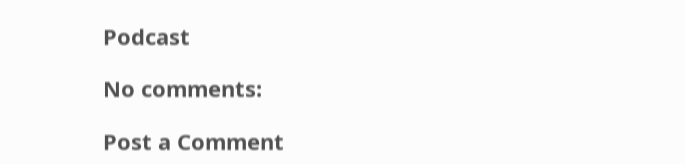Podcast

No comments:

Post a Comment